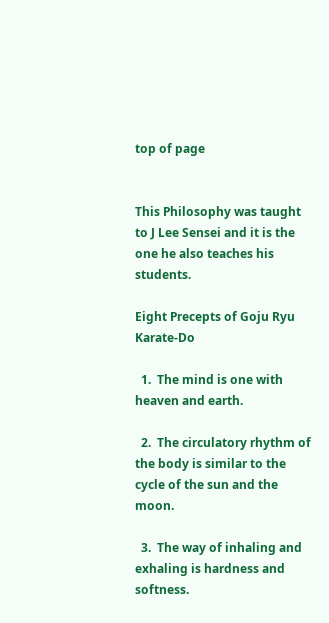top of page


This Philosophy was taught to J Lee Sensei and it is the one he also teaches his students.

Eight Precepts of Goju Ryu Karate-Do

  1.  The mind is one with heaven and earth.

  2.  The circulatory rhythm of the body is similar to the cycle of the sun and the moon.

  3.  The way of inhaling and exhaling is hardness and softness.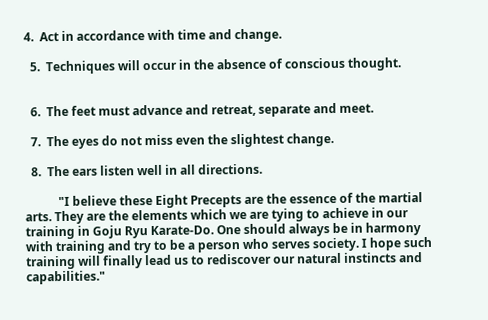4.  Act in accordance with time and change.

  5.  Techniques will occur in the absence of conscious thought.


  6.  The feet must advance and retreat, separate and meet.

  7.  The eyes do not miss even the slightest change.

  8.  The ears listen well in all directions.

           "I believe these Eight Precepts are the essence of the martial arts. They are the elements which we are tying to achieve in our training in Goju Ryu Karate-Do. One should always be in harmony with training and try to be a person who serves society. I hope such training will finally lead us to rediscover our natural instincts and capabilities."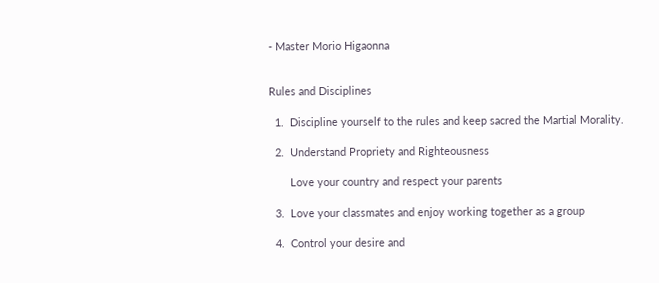- Master Morio Higaonna


Rules and Disciplines

  1.  Discipline yourself to the rules and keep sacred the Martial Morality.

  2.  Understand Propriety and Righteousness

       Love your country and respect your parents

  3.  Love your classmates and enjoy working together as a group

  4.  Control your desire and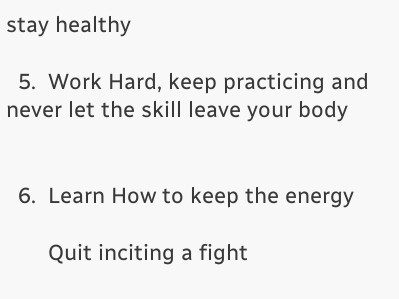stay healthy

  5.  Work Hard, keep practicing and never let the skill leave your body


  6.  Learn How to keep the energy

       Quit inciting a fight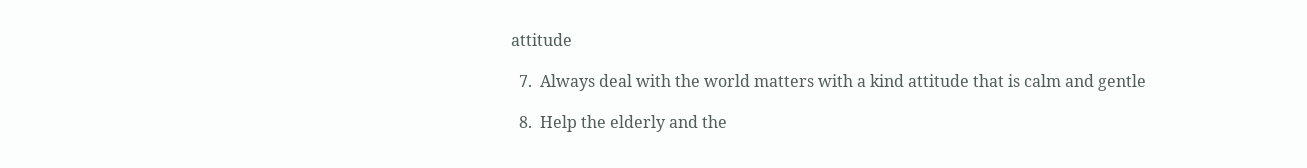attitude

  7.  Always deal with the world matters with a kind attitude that is calm and gentle

  8.  Help the elderly and the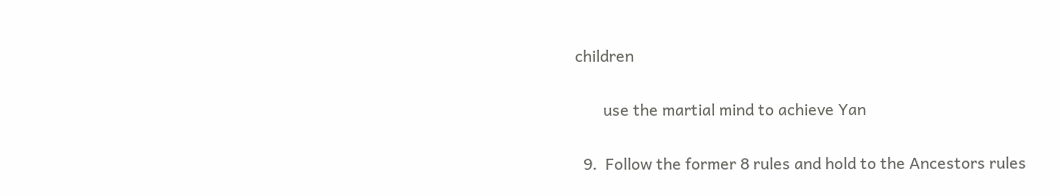children

       use the martial mind to achieve Yan

  9.  Follow the former 8 rules and hold to the Ancestors rules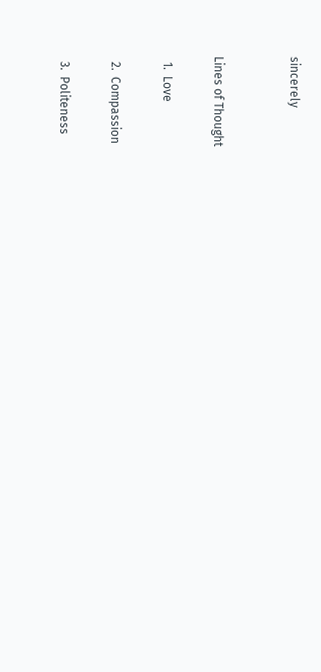sincerely


Lines of Thought

  1.  Love

  2.  Compassion

  3.  Politeness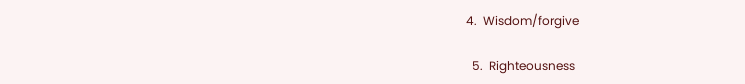4.  Wisdom/forgive

  5.  Righteousness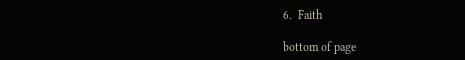6.  Faith

bottom of page